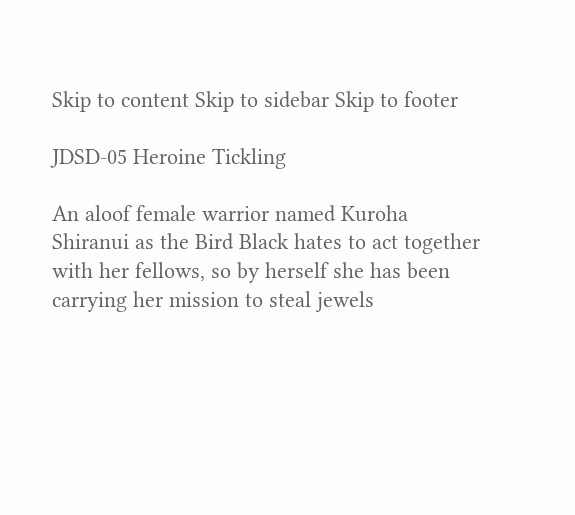Skip to content Skip to sidebar Skip to footer

JDSD-05 Heroine Tickling

An aloof female warrior named Kuroha Shiranui as the Bird Black hates to act together with her fellows, so by herself she has been carrying her mission to steal jewels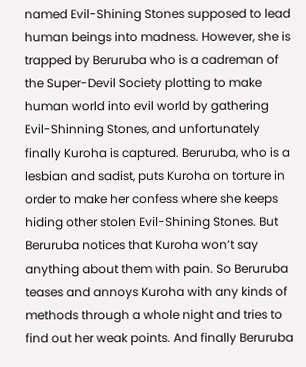named Evil-Shining Stones supposed to lead human beings into madness. However, she is trapped by Beruruba who is a cadreman of the Super-Devil Society plotting to make human world into evil world by gathering Evil-Shinning Stones, and unfortunately finally Kuroha is captured. Beruruba, who is a lesbian and sadist, puts Kuroha on torture in order to make her confess where she keeps hiding other stolen Evil-Shining Stones. But Beruruba notices that Kuroha won’t say anything about them with pain. So Beruruba teases and annoys Kuroha with any kinds of methods through a whole night and tries to find out her weak points. And finally Beruruba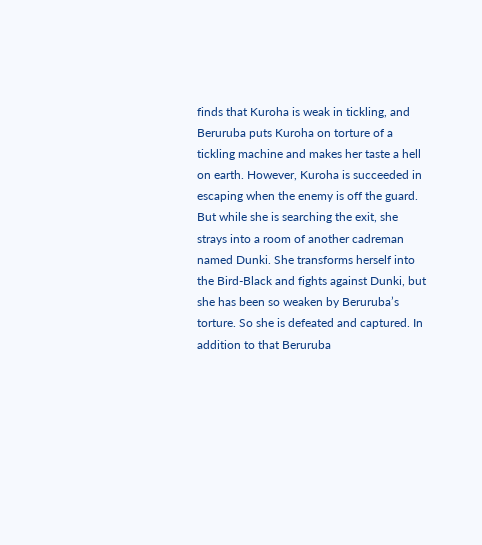finds that Kuroha is weak in tickling, and Beruruba puts Kuroha on torture of a tickling machine and makes her taste a hell on earth. However, Kuroha is succeeded in escaping when the enemy is off the guard. But while she is searching the exit, she strays into a room of another cadreman named Dunki. She transforms herself into the Bird-Black and fights against Dunki, but she has been so weaken by Beruruba’s torture. So she is defeated and captured. In addition to that Beruruba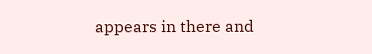appears in there and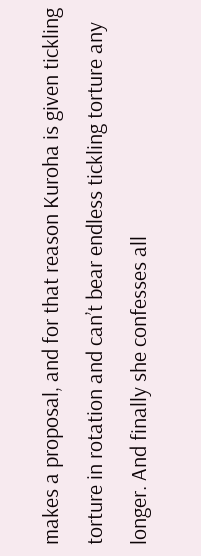makes a proposal, and for that reason Kuroha is given tickling torture in rotation and can’t bear endless tickling torture any longer. And finally she confesses all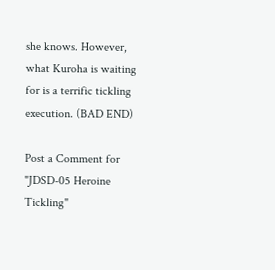she knows. However, what Kuroha is waiting for is a terrific tickling execution. (BAD END)

Post a Comment for "JDSD-05 Heroine Tickling"